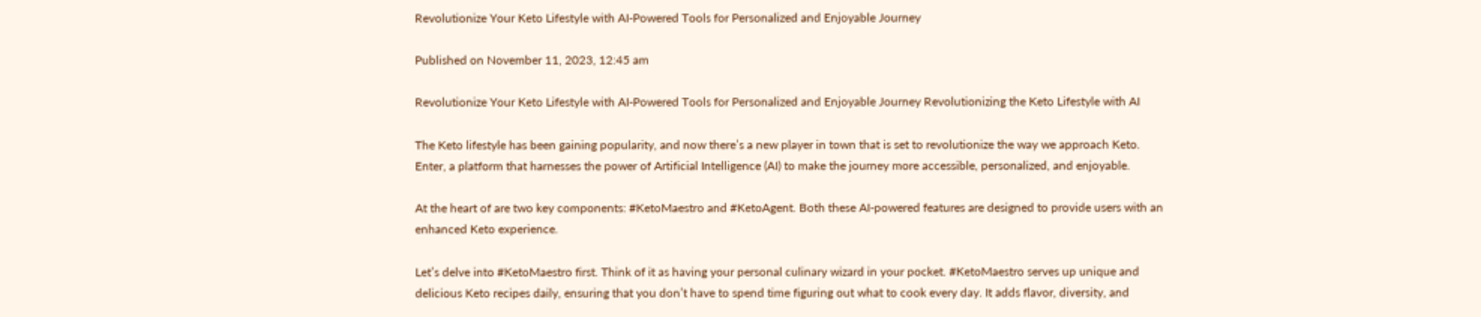Revolutionize Your Keto Lifestyle with AI-Powered Tools for Personalized and Enjoyable Journey

Published on November 11, 2023, 12:45 am

Revolutionize Your Keto Lifestyle with AI-Powered Tools for Personalized and Enjoyable Journey Revolutionizing the Keto Lifestyle with AI

The Keto lifestyle has been gaining popularity, and now there’s a new player in town that is set to revolutionize the way we approach Keto. Enter, a platform that harnesses the power of Artificial Intelligence (AI) to make the journey more accessible, personalized, and enjoyable.

At the heart of are two key components: #KetoMaestro and #KetoAgent. Both these AI-powered features are designed to provide users with an enhanced Keto experience.

Let’s delve into #KetoMaestro first. Think of it as having your personal culinary wizard in your pocket. #KetoMaestro serves up unique and delicious Keto recipes daily, ensuring that you don’t have to spend time figuring out what to cook every day. It adds flavor, diversity, and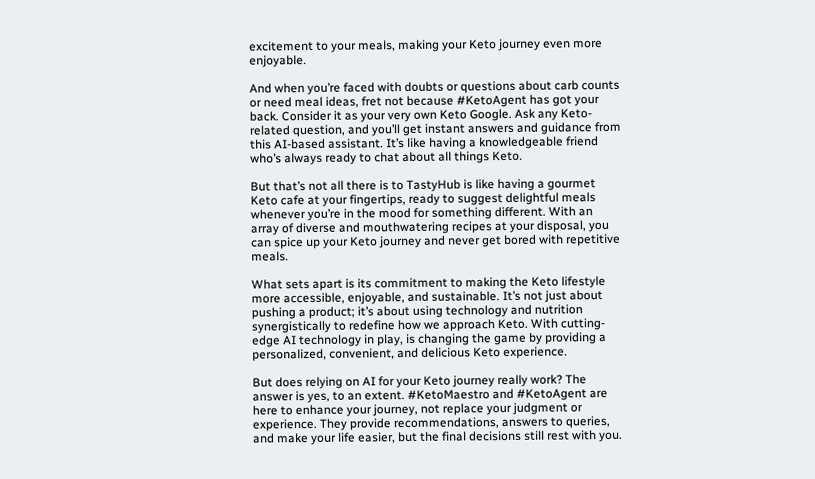excitement to your meals, making your Keto journey even more enjoyable.

And when you’re faced with doubts or questions about carb counts or need meal ideas, fret not because #KetoAgent has got your back. Consider it as your very own Keto Google. Ask any Keto-related question, and you’ll get instant answers and guidance from this AI-based assistant. It’s like having a knowledgeable friend who’s always ready to chat about all things Keto.

But that’s not all there is to TastyHub is like having a gourmet Keto cafe at your fingertips, ready to suggest delightful meals whenever you’re in the mood for something different. With an array of diverse and mouthwatering recipes at your disposal, you can spice up your Keto journey and never get bored with repetitive meals.

What sets apart is its commitment to making the Keto lifestyle more accessible, enjoyable, and sustainable. It’s not just about pushing a product; it’s about using technology and nutrition synergistically to redefine how we approach Keto. With cutting-edge AI technology in play, is changing the game by providing a personalized, convenient, and delicious Keto experience.

But does relying on AI for your Keto journey really work? The answer is yes, to an extent. #KetoMaestro and #KetoAgent are here to enhance your journey, not replace your judgment or experience. They provide recommendations, answers to queries, and make your life easier, but the final decisions still rest with you.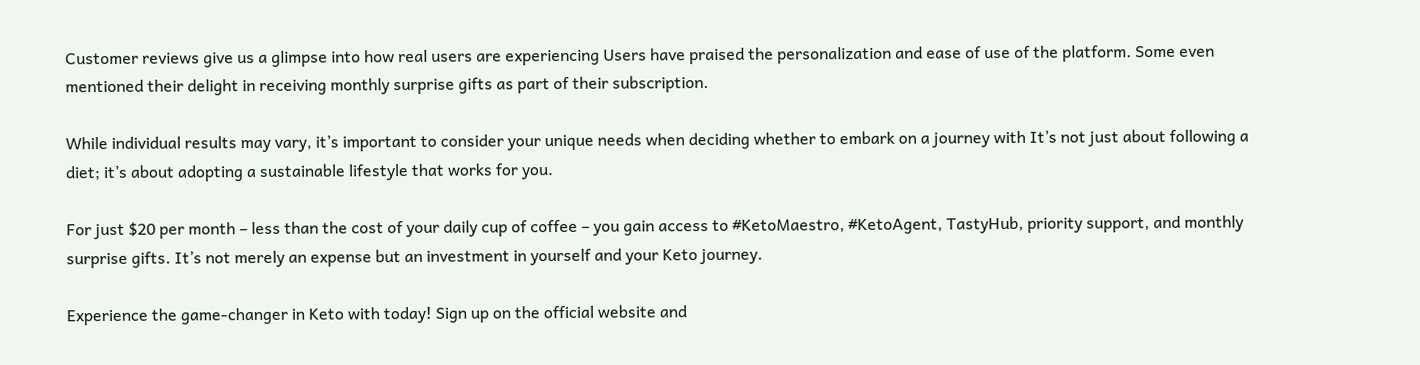Customer reviews give us a glimpse into how real users are experiencing Users have praised the personalization and ease of use of the platform. Some even mentioned their delight in receiving monthly surprise gifts as part of their subscription.

While individual results may vary, it’s important to consider your unique needs when deciding whether to embark on a journey with It’s not just about following a diet; it’s about adopting a sustainable lifestyle that works for you.

For just $20 per month – less than the cost of your daily cup of coffee – you gain access to #KetoMaestro, #KetoAgent, TastyHub, priority support, and monthly surprise gifts. It’s not merely an expense but an investment in yourself and your Keto journey.

Experience the game-changer in Keto with today! Sign up on the official website and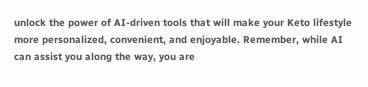unlock the power of AI-driven tools that will make your Keto lifestyle more personalized, convenient, and enjoyable. Remember, while AI can assist you along the way, you are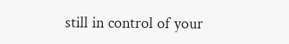still in control of your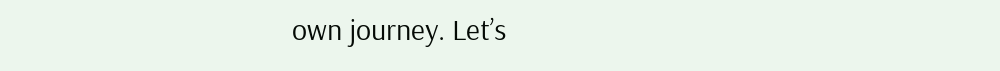own journey. Let’s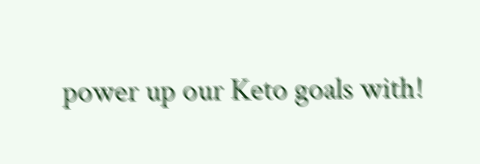power up our Keto goals with!